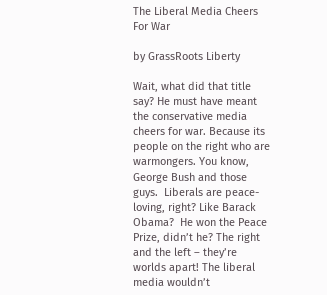The Liberal Media Cheers For War

by GrassRoots Liberty

Wait, what did that title say? He must have meant the conservative media cheers for war. Because its people on the right who are warmongers. You know, George Bush and those guys.  Liberals are peace-loving, right? Like Barack Obama?  He won the Peace Prize, didn’t he? The right and the left – they’re worlds apart! The liberal media wouldn’t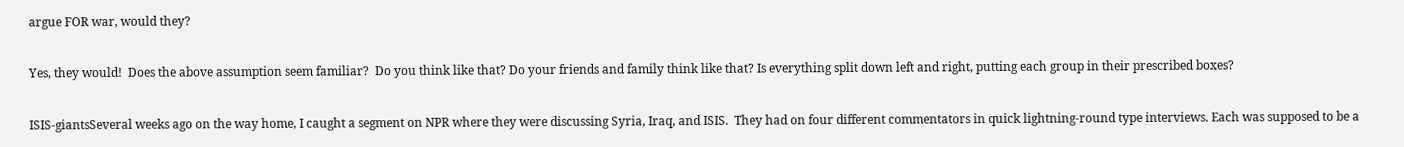argue FOR war, would they?

Yes, they would!  Does the above assumption seem familiar?  Do you think like that? Do your friends and family think like that? Is everything split down left and right, putting each group in their prescribed boxes?

ISIS-giantsSeveral weeks ago on the way home, I caught a segment on NPR where they were discussing Syria, Iraq, and ISIS.  They had on four different commentators in quick lightning-round type interviews. Each was supposed to be a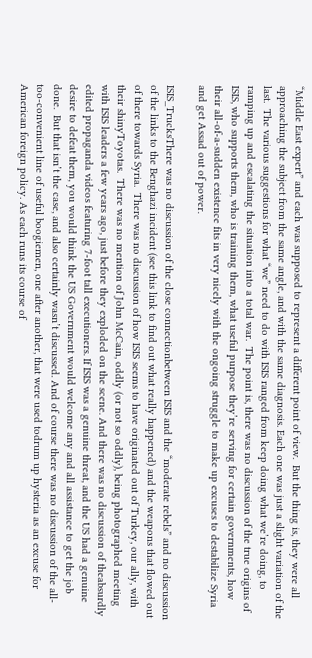“Middle East expert” and each was supposed to represent a different point of view.  But the thing is, they were all approaching the subject from the same angle, and with the same diagnosis. Each one was just a slight variation of the last.  The various suggestions for what “we” need to do with ISIS ranged from keep doing what we’re doing, to ramping up and escalating the situation into a total war.  The point is, there was no discussion of the true origins of ISIS, who supports them, who is training them, what useful purpose they’re serving for certain governments, how their all-of-a-sudden existence fits in very nicely with the ongoing struggle to make up excuses to destabilize Syria and get Assad out of power.

ISIS_TrucksThere was no discussion of the close connectionbetween ISIS and the “moderate rebels” and no discussion of the links to the Benghazi incident (see this link to find out what really happened) and the weapons that flowed out of there towards Syria.  There was no discussion of how ISIS seems to have originated out of Turkey, our ally, with their shinyToyotas.  There was no mention of John McCain, oddly (or not so oddly), being photographed meeting with ISIS leaders a few years ago, just before they exploded on the scene. And there was no discussion of theabsurdly edited propaganda videos featuring 7-foot tall executioners. If ISIS was a genuine threat, and the US had a genuine desire to defeat them, you would think the US Government would welcome any and all assistance to get the job done.  But that isn’t the case, and also certainly wasn’t discussed. And of course there was no discussion of the all-too-convenient line of useful boogiemen, one after another, that were used todrum up hysteria as an excuse for American foreign policy. As each runs its course of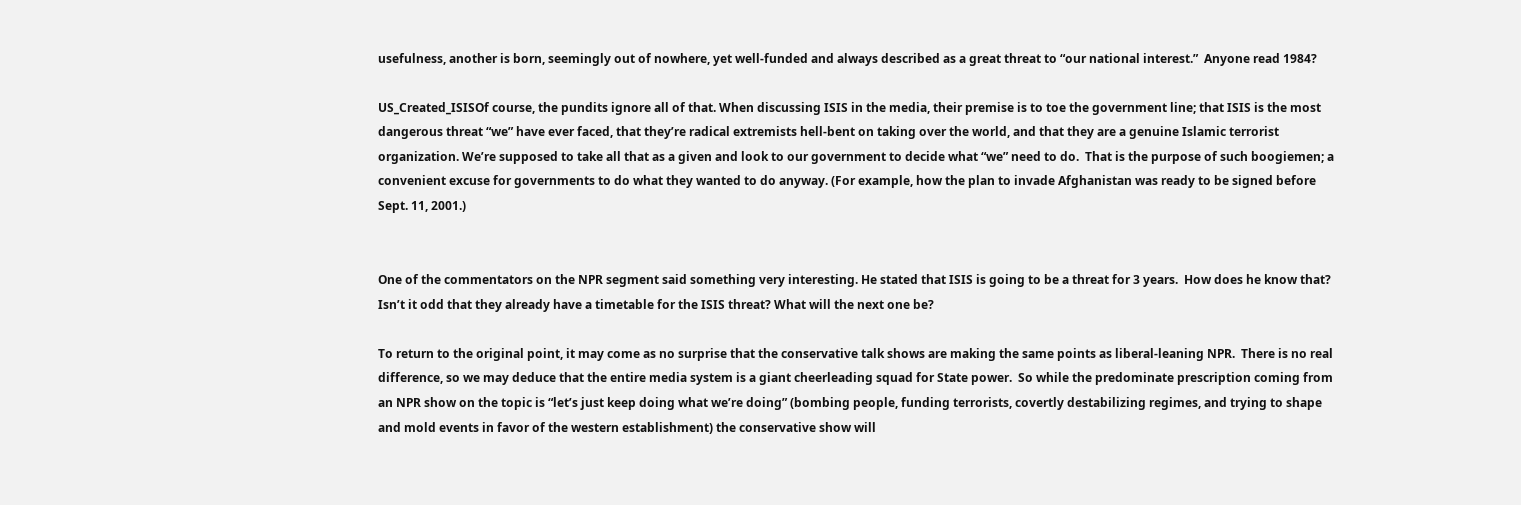usefulness, another is born, seemingly out of nowhere, yet well-funded and always described as a great threat to “our national interest.”  Anyone read 1984?

US_Created_ISISOf course, the pundits ignore all of that. When discussing ISIS in the media, their premise is to toe the government line; that ISIS is the most dangerous threat “we” have ever faced, that they’re radical extremists hell-bent on taking over the world, and that they are a genuine Islamic terrorist organization. We’re supposed to take all that as a given and look to our government to decide what “we” need to do.  That is the purpose of such boogiemen; a convenient excuse for governments to do what they wanted to do anyway. (For example, how the plan to invade Afghanistan was ready to be signed before Sept. 11, 2001.)


One of the commentators on the NPR segment said something very interesting. He stated that ISIS is going to be a threat for 3 years.  How does he know that? Isn’t it odd that they already have a timetable for the ISIS threat? What will the next one be?

To return to the original point, it may come as no surprise that the conservative talk shows are making the same points as liberal-leaning NPR.  There is no real difference, so we may deduce that the entire media system is a giant cheerleading squad for State power.  So while the predominate prescription coming from an NPR show on the topic is “let’s just keep doing what we’re doing” (bombing people, funding terrorists, covertly destabilizing regimes, and trying to shape and mold events in favor of the western establishment) the conservative show will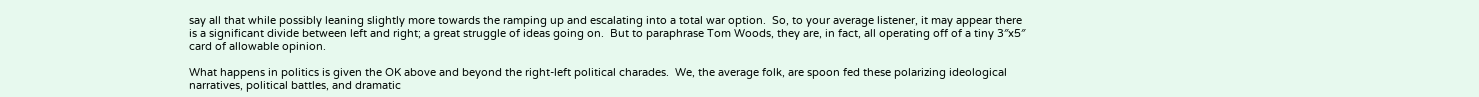say all that while possibly leaning slightly more towards the ramping up and escalating into a total war option.  So, to your average listener, it may appear there is a significant divide between left and right; a great struggle of ideas going on.  But to paraphrase Tom Woods, they are, in fact, all operating off of a tiny 3″x5″ card of allowable opinion.

What happens in politics is given the OK above and beyond the right-left political charades.  We, the average folk, are spoon fed these polarizing ideological narratives, political battles, and dramatic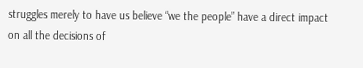struggles merely to have us believe “we the people” have a direct impact on all the decisions of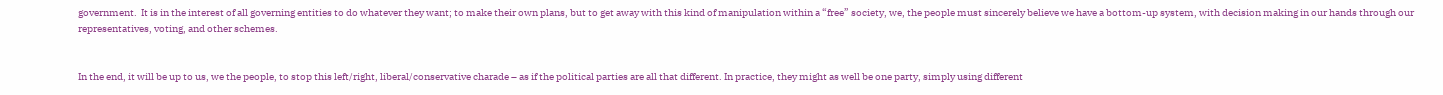government.  It is in the interest of all governing entities to do whatever they want; to make their own plans, but to get away with this kind of manipulation within a “free” society, we, the people must sincerely believe we have a bottom-up system, with decision making in our hands through our representatives, voting, and other schemes.


In the end, it will be up to us, we the people, to stop this left/right, liberal/conservative charade – as if the political parties are all that different. In practice, they might as well be one party, simply using different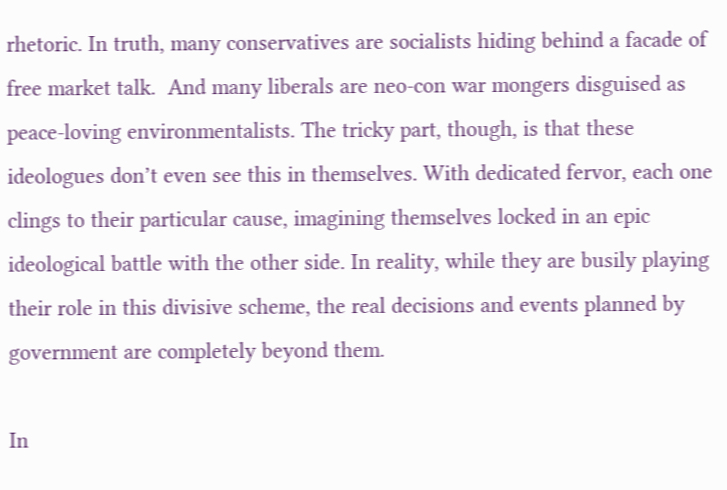rhetoric. In truth, many conservatives are socialists hiding behind a facade of free market talk.  And many liberals are neo-con war mongers disguised as peace-loving environmentalists. The tricky part, though, is that these ideologues don’t even see this in themselves. With dedicated fervor, each one clings to their particular cause, imagining themselves locked in an epic ideological battle with the other side. In reality, while they are busily playing their role in this divisive scheme, the real decisions and events planned by government are completely beyond them.

In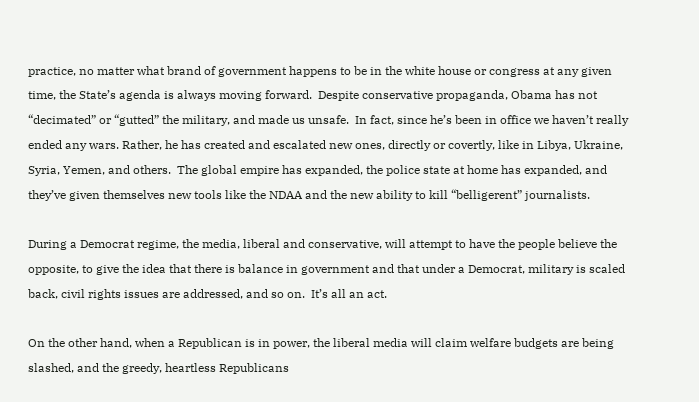practice, no matter what brand of government happens to be in the white house or congress at any given time, the State’s agenda is always moving forward.  Despite conservative propaganda, Obama has not “decimated” or “gutted” the military, and made us unsafe.  In fact, since he’s been in office we haven’t really ended any wars. Rather, he has created and escalated new ones, directly or covertly, like in Libya, Ukraine, Syria, Yemen, and others.  The global empire has expanded, the police state at home has expanded, and they’ve given themselves new tools like the NDAA and the new ability to kill “belligerent” journalists.

During a Democrat regime, the media, liberal and conservative, will attempt to have the people believe the opposite, to give the idea that there is balance in government and that under a Democrat, military is scaled back, civil rights issues are addressed, and so on.  It’s all an act.

On the other hand, when a Republican is in power, the liberal media will claim welfare budgets are being slashed, and the greedy, heartless Republicans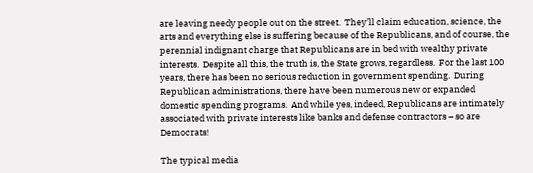are leaving needy people out on the street.  They’ll claim education, science, the arts and everything else is suffering because of the Republicans, and of course, the perennial indignant charge that Republicans are in bed with wealthy private interests.  Despite all this, the truth is, the State grows, regardless.  For the last 100 years, there has been no serious reduction in government spending.  During Republican administrations, there have been numerous new or expanded domestic spending programs.  And while yes, indeed, Republicans are intimately associated with private interests like banks and defense contractors – so are Democrats!

The typical media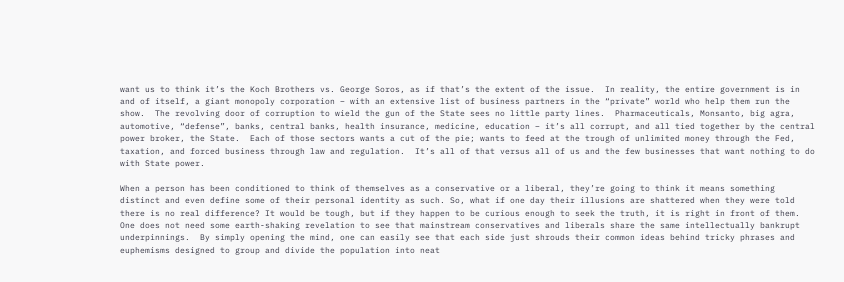want us to think it’s the Koch Brothers vs. George Soros, as if that’s the extent of the issue.  In reality, the entire government is in and of itself, a giant monopoly corporation – with an extensive list of business partners in the “private” world who help them run the show.  The revolving door of corruption to wield the gun of the State sees no little party lines.  Pharmaceuticals, Monsanto, big agra, automotive, “defense”, banks, central banks, health insurance, medicine, education – it’s all corrupt, and all tied together by the central power broker, the State.  Each of those sectors wants a cut of the pie; wants to feed at the trough of unlimited money through the Fed, taxation, and forced business through law and regulation.  It’s all of that versus all of us and the few businesses that want nothing to do with State power.

When a person has been conditioned to think of themselves as a conservative or a liberal, they’re going to think it means something distinct and even define some of their personal identity as such. So, what if one day their illusions are shattered when they were told there is no real difference? It would be tough, but if they happen to be curious enough to seek the truth, it is right in front of them. One does not need some earth-shaking revelation to see that mainstream conservatives and liberals share the same intellectually bankrupt underpinnings.  By simply opening the mind, one can easily see that each side just shrouds their common ideas behind tricky phrases and euphemisms designed to group and divide the population into neat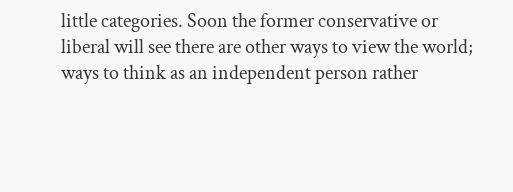little categories. Soon the former conservative or liberal will see there are other ways to view the world; ways to think as an independent person rather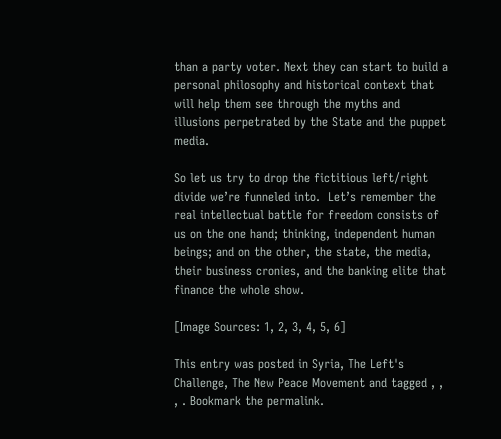than a party voter. Next they can start to build a personal philosophy and historical context that will help them see through the myths and illusions perpetrated by the State and the puppet media.

So let us try to drop the fictitious left/right divide we’re funneled into.  Let’s remember the real intellectual battle for freedom consists of us on the one hand; thinking, independent human beings; and on the other, the state, the media, their business cronies, and the banking elite that finance the whole show.

[Image Sources: 1, 2, 3, 4, 5, 6]

This entry was posted in Syria, The Left's Challenge, The New Peace Movement and tagged , , , . Bookmark the permalink.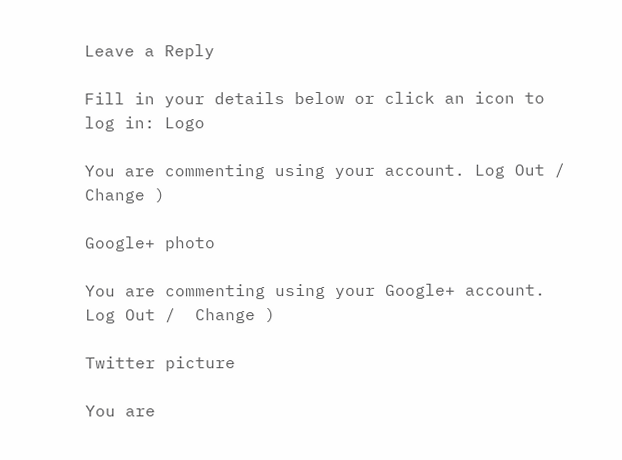Leave a Reply

Fill in your details below or click an icon to log in: Logo

You are commenting using your account. Log Out /  Change )

Google+ photo

You are commenting using your Google+ account. Log Out /  Change )

Twitter picture

You are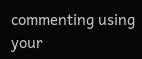commenting using your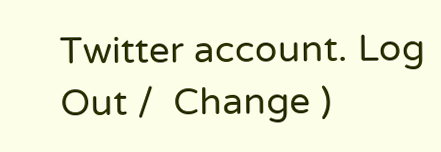Twitter account. Log Out /  Change )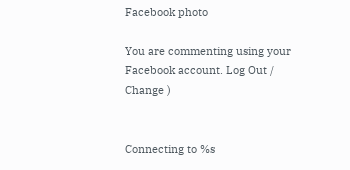Facebook photo

You are commenting using your Facebook account. Log Out /  Change )


Connecting to %s